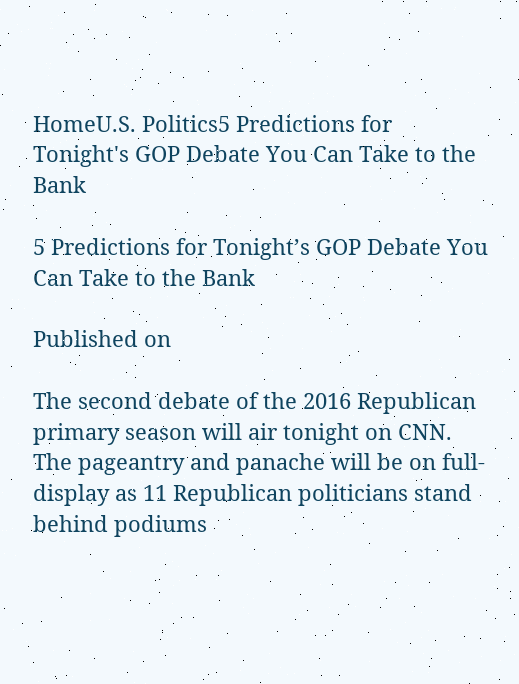HomeU.S. Politics5 Predictions for Tonight's GOP Debate You Can Take to the Bank

5 Predictions for Tonight’s GOP Debate You Can Take to the Bank

Published on

The second debate of the 2016 Republican primary season will air tonight on CNN. The pageantry and panache will be on full-display as 11 Republican politicians stand behind podiums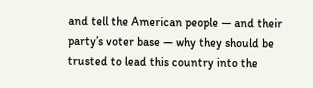and tell the American people — and their party’s voter base — why they should be trusted to lead this country into the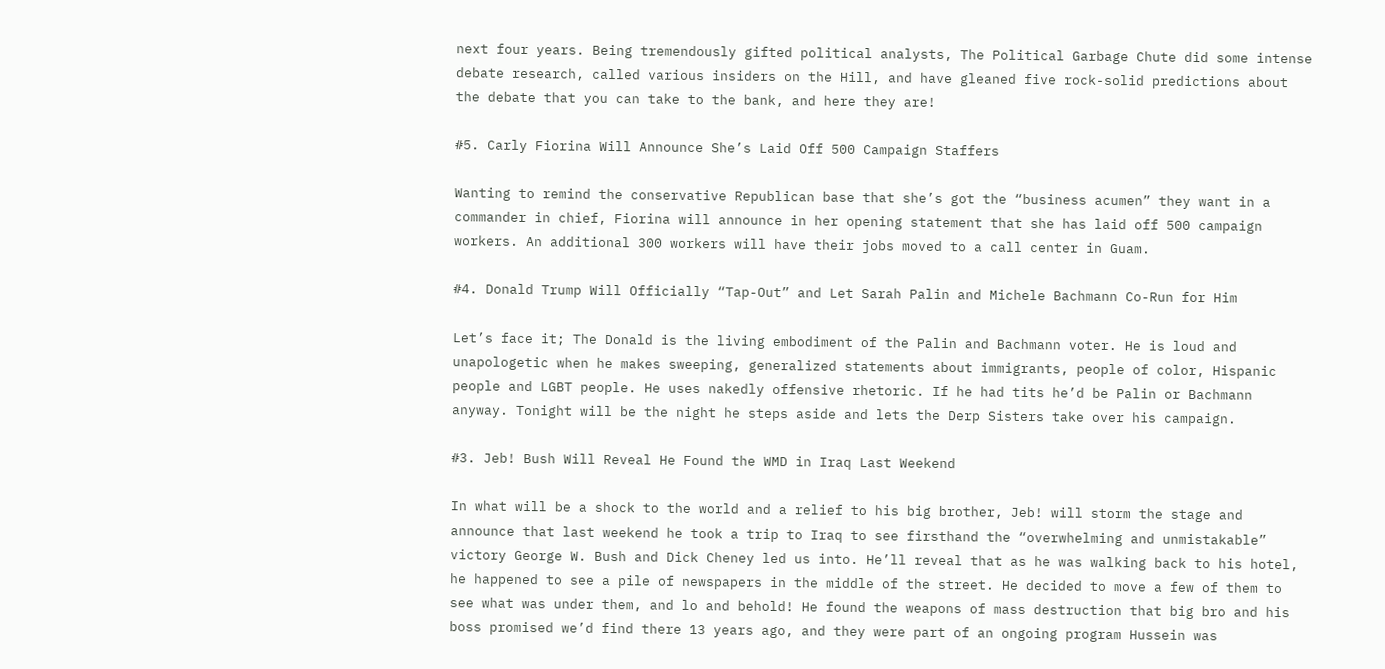next four years. Being tremendously gifted political analysts, The Political Garbage Chute did some intense debate research, called various insiders on the Hill, and have gleaned five rock-solid predictions about the debate that you can take to the bank, and here they are!

#5. Carly Fiorina Will Announce She’s Laid Off 500 Campaign Staffers

Wanting to remind the conservative Republican base that she’s got the “business acumen” they want in a commander in chief, Fiorina will announce in her opening statement that she has laid off 500 campaign workers. An additional 300 workers will have their jobs moved to a call center in Guam.

#4. Donald Trump Will Officially “Tap-Out” and Let Sarah Palin and Michele Bachmann Co-Run for Him

Let’s face it; The Donald is the living embodiment of the Palin and Bachmann voter. He is loud and unapologetic when he makes sweeping, generalized statements about immigrants, people of color, Hispanic people and LGBT people. He uses nakedly offensive rhetoric. If he had tits he’d be Palin or Bachmann anyway. Tonight will be the night he steps aside and lets the Derp Sisters take over his campaign.

#3. Jeb! Bush Will Reveal He Found the WMD in Iraq Last Weekend

In what will be a shock to the world and a relief to his big brother, Jeb! will storm the stage and announce that last weekend he took a trip to Iraq to see firsthand the “overwhelming and unmistakable” victory George W. Bush and Dick Cheney led us into. He’ll reveal that as he was walking back to his hotel, he happened to see a pile of newspapers in the middle of the street. He decided to move a few of them to see what was under them, and lo and behold! He found the weapons of mass destruction that big bro and his boss promised we’d find there 13 years ago, and they were part of an ongoing program Hussein was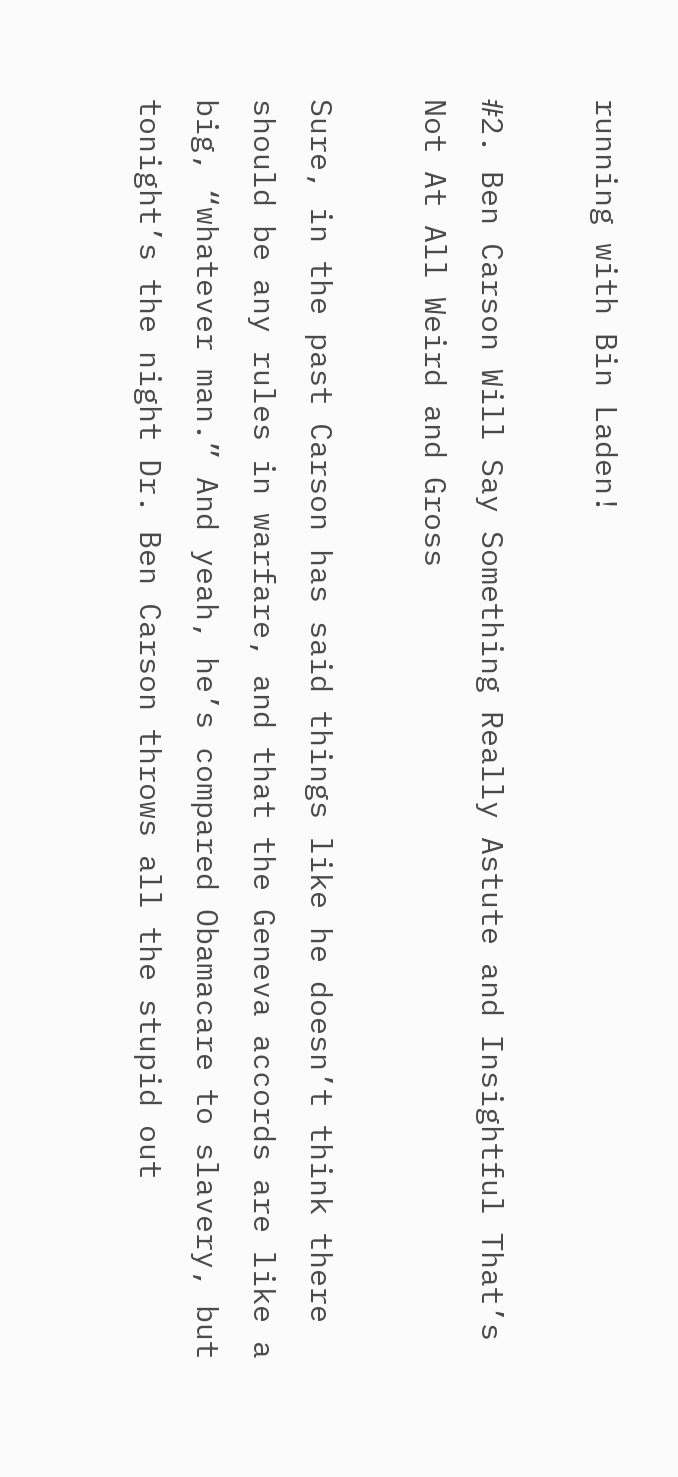running with Bin Laden!

#2. Ben Carson Will Say Something Really Astute and Insightful That’s Not At All Weird and Gross

Sure, in the past Carson has said things like he doesn’t think there should be any rules in warfare, and that the Geneva accords are like a big, “whatever man.” And yeah, he’s compared Obamacare to slavery, but tonight’s the night Dr. Ben Carson throws all the stupid out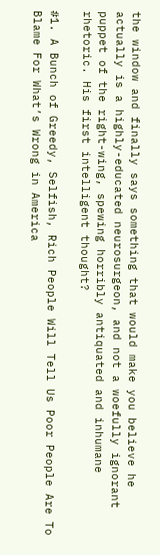the window and finally says something that would make you believe he actually is a highly-educated neurosurgeon, and not a woefully ignorant puppet of the right-wing, spewing horribly antiquated and inhumane rhetoric. His first intelligent thought?

#1. A Bunch of Greedy, Selfish, Rich People Will Tell Us Poor People Are To Blame For What’s Wrong in America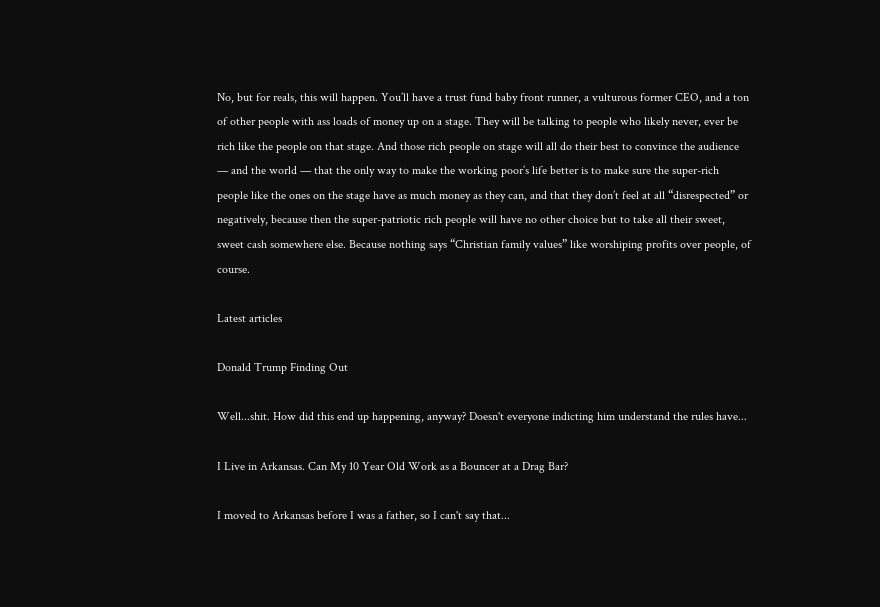No, but for reals, this will happen. You’ll have a trust fund baby front runner, a vulturous former CEO, and a ton of other people with ass loads of money up on a stage. They will be talking to people who likely never, ever be rich like the people on that stage. And those rich people on stage will all do their best to convince the audience — and the world — that the only way to make the working poor’s life better is to make sure the super-rich people like the ones on the stage have as much money as they can, and that they don’t feel at all “disrespected” or negatively, because then the super-patriotic rich people will have no other choice but to take all their sweet, sweet cash somewhere else. Because nothing says “Christian family values” like worshiping profits over people, of course.

Latest articles

Donald Trump Finding Out

Well...shit. How did this end up happening, anyway? Doesn't everyone indicting him understand the rules have...

I Live in Arkansas. Can My 10 Year Old Work as a Bouncer at a Drag Bar?

I moved to Arkansas before I was a father, so I can't say that...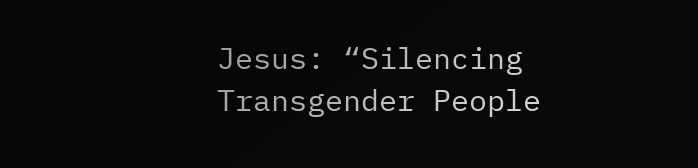Jesus: “Silencing Transgender People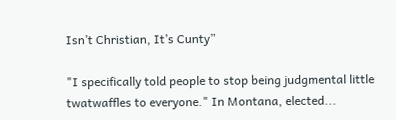Isn’t Christian, It’s Cunty”

"I specifically told people to stop being judgmental little twatwaffles to everyone." In Montana, elected...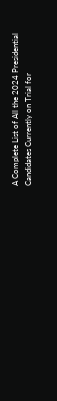A Complete List of All the 2024 Presidential Candidates Currently on Trial for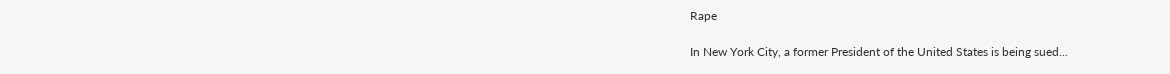Rape

In New York City, a former President of the United States is being sued...